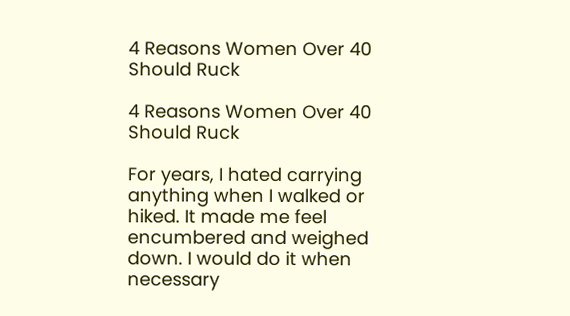4 Reasons Women Over 40 Should Ruck

4 Reasons Women Over 40 Should Ruck

For years, I hated carrying anything when I walked or hiked. It made me feel encumbered and weighed down. I would do it when necessary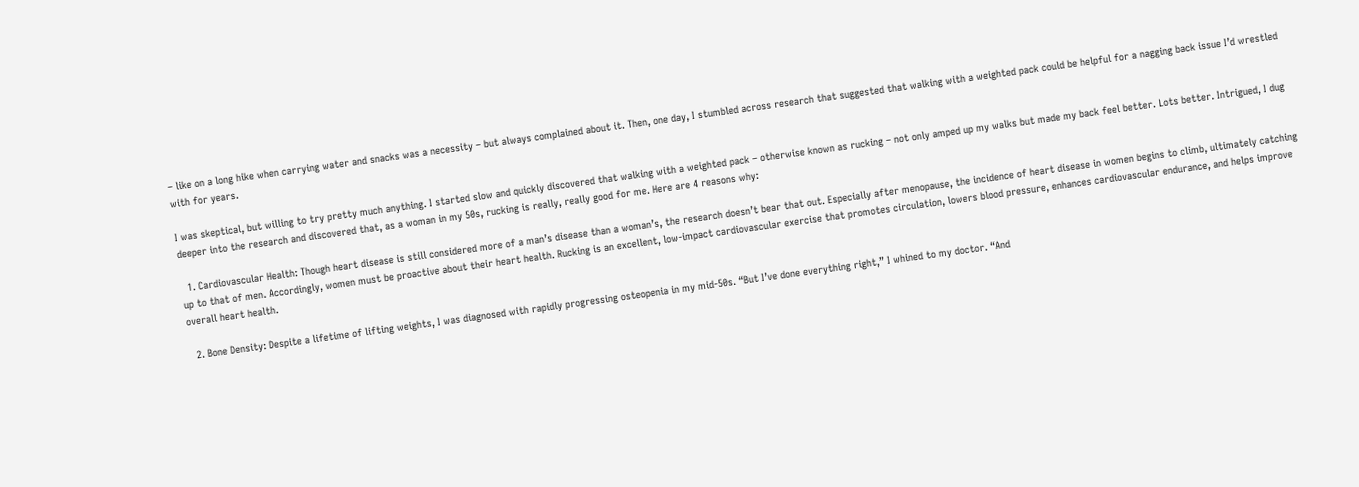– like on a long hike when carrying water and snacks was a necessity – but always complained about it. Then, one day, I stumbled across research that suggested that walking with a weighted pack could be helpful for a nagging back issue I’d wrestled with for years.

I was skeptical, but willing to try pretty much anything. I started slow and quickly discovered that walking with a weighted pack – otherwise known as rucking – not only amped up my walks but made my back feel better. Lots better. Intrigued, I dug deeper into the research and discovered that, as a woman in my 50s, rucking is really, really good for me. Here are 4 reasons why:

  1. Cardiovascular Health: Though heart disease is still considered more of a man’s disease than a woman’s, the research doesn’t bear that out. Especially after menopause, the incidence of heart disease in women begins to climb, ultimately catching up to that of men. Accordingly, women must be proactive about their heart health. Rucking is an excellent, low-impact cardiovascular exercise that promotes circulation, lowers blood pressure, enhances cardiovascular endurance, and helps improve overall heart health.

  2. Bone Density: Despite a lifetime of lifting weights, I was diagnosed with rapidly progressing osteopenia in my mid-50s. “But I’ve done everything right,” I whined to my doctor. “And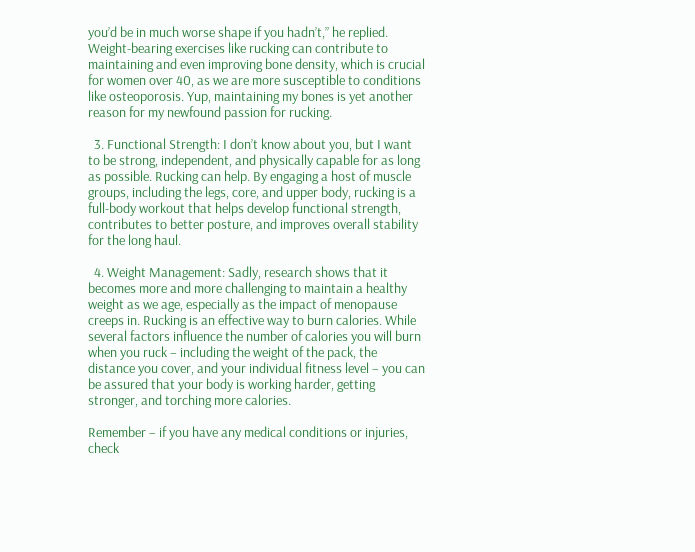you’d be in much worse shape if you hadn’t,” he replied. Weight-bearing exercises like rucking can contribute to maintaining and even improving bone density, which is crucial for women over 40, as we are more susceptible to conditions like osteoporosis. Yup, maintaining my bones is yet another reason for my newfound passion for rucking.

  3. Functional Strength: I don’t know about you, but I want to be strong, independent, and physically capable for as long as possible. Rucking can help. By engaging a host of muscle groups, including the legs, core, and upper body, rucking is a full-body workout that helps develop functional strength, contributes to better posture, and improves overall stability for the long haul.

  4. Weight Management: Sadly, research shows that it becomes more and more challenging to maintain a healthy weight as we age, especially as the impact of menopause creeps in. Rucking is an effective way to burn calories. While several factors influence the number of calories you will burn when you ruck – including the weight of the pack, the distance you cover, and your individual fitness level – you can be assured that your body is working harder, getting stronger, and torching more calories.

Remember – if you have any medical conditions or injuries, check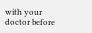with your doctor before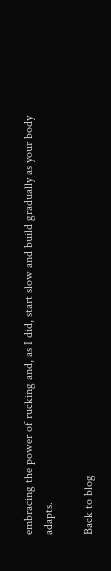embracing the power of rucking and, as I did, start slow and build gradually as your body adapts.

Back to blog